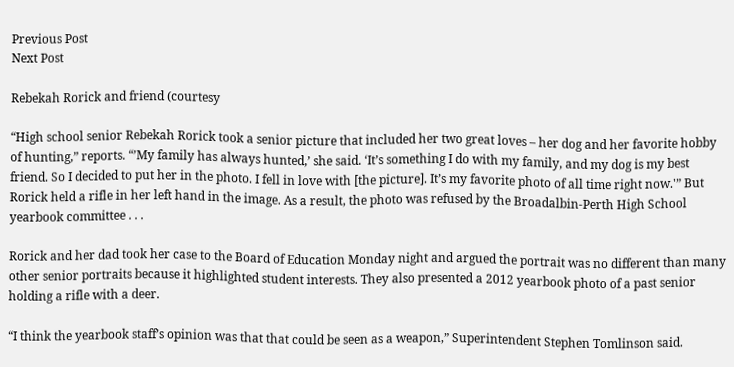Previous Post
Next Post

Rebekah Rorick and friend (courtesy

“High school senior Rebekah Rorick took a senior picture that included her two great loves – her dog and her favorite hobby of hunting,” reports. “’My family has always hunted,’ she said. ‘It’s something I do with my family, and my dog is my best friend. So I decided to put her in the photo. I fell in love with [the picture]. It’s my favorite photo of all time right now.'” But Rorick held a rifle in her left hand in the image. As a result, the photo was refused by the Broadalbin-Perth High School yearbook committee . . .

Rorick and her dad took her case to the Board of Education Monday night and argued the portrait was no different than many other senior portraits because it highlighted student interests. They also presented a 2012 yearbook photo of a past senior holding a rifle with a deer.

“I think the yearbook staff’s opinion was that that could be seen as a weapon,” Superintendent Stephen Tomlinson said.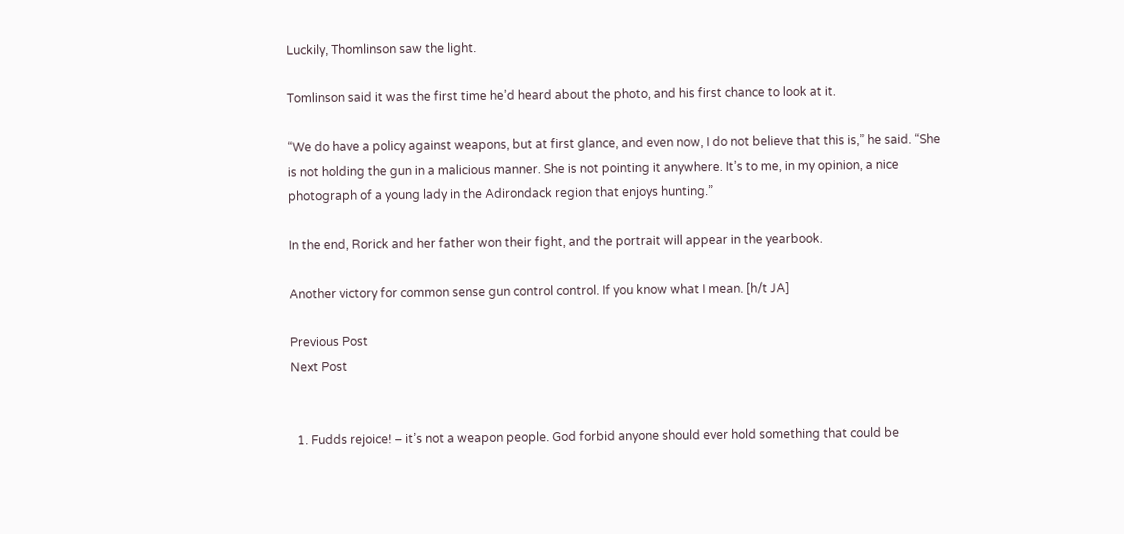Luckily, Thomlinson saw the light.

Tomlinson said it was the first time he’d heard about the photo, and his first chance to look at it.

“We do have a policy against weapons, but at first glance, and even now, I do not believe that this is,” he said. “She is not holding the gun in a malicious manner. She is not pointing it anywhere. It’s to me, in my opinion, a nice photograph of a young lady in the Adirondack region that enjoys hunting.”

In the end, Rorick and her father won their fight, and the portrait will appear in the yearbook.

Another victory for common sense gun control control. If you know what I mean. [h/t JA]

Previous Post
Next Post


  1. Fudds rejoice! – it’s not a weapon people. God forbid anyone should ever hold something that could be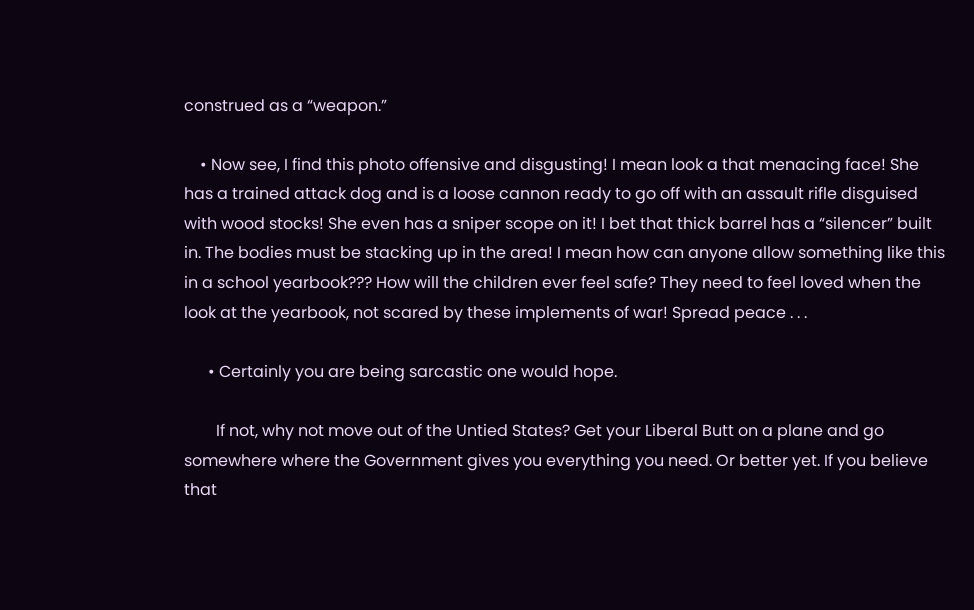construed as a “weapon.”

    • Now see, I find this photo offensive and disgusting! I mean look a that menacing face! She has a trained attack dog and is a loose cannon ready to go off with an assault rifle disguised with wood stocks! She even has a sniper scope on it! I bet that thick barrel has a “silencer” built in. The bodies must be stacking up in the area! I mean how can anyone allow something like this in a school yearbook??? How will the children ever feel safe? They need to feel loved when the look at the yearbook, not scared by these implements of war! Spread peace . . .

      • Certainly you are being sarcastic one would hope.

        If not, why not move out of the Untied States? Get your Liberal Butt on a plane and go somewhere where the Government gives you everything you need. Or better yet. If you believe that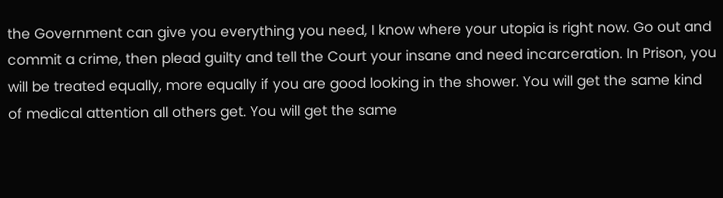the Government can give you everything you need, I know where your utopia is right now. Go out and commit a crime, then plead guilty and tell the Court your insane and need incarceration. In Prison, you will be treated equally, more equally if you are good looking in the shower. You will get the same kind of medical attention all others get. You will get the same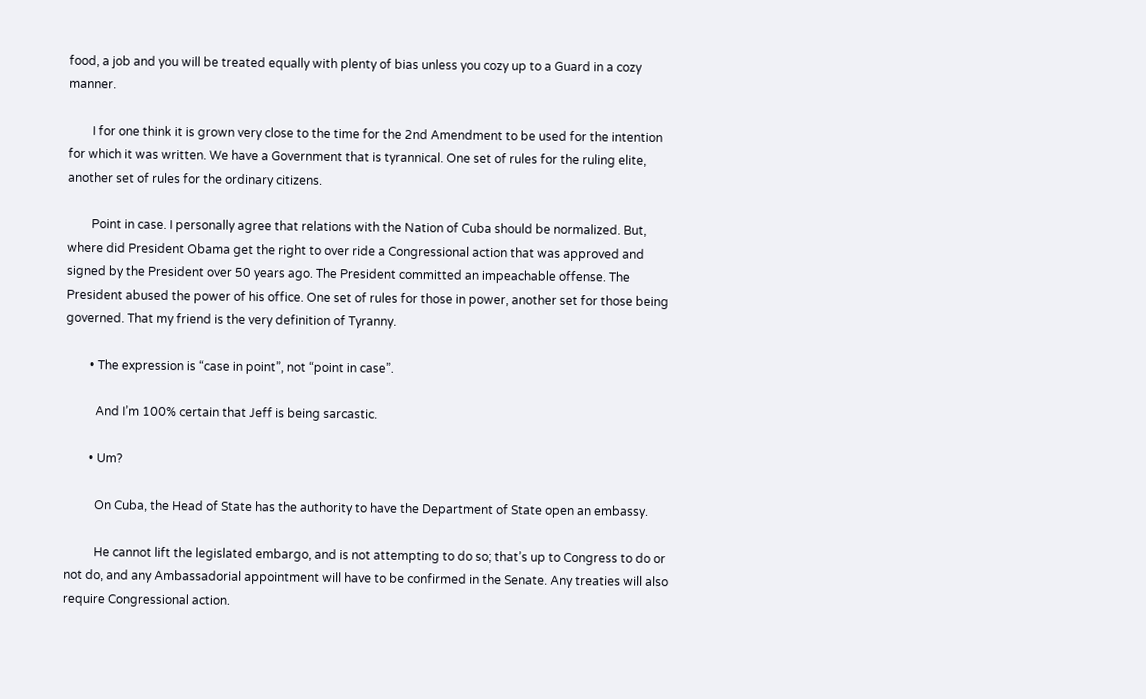food, a job and you will be treated equally with plenty of bias unless you cozy up to a Guard in a cozy manner.

        I for one think it is grown very close to the time for the 2nd Amendment to be used for the intention for which it was written. We have a Government that is tyrannical. One set of rules for the ruling elite, another set of rules for the ordinary citizens.

        Point in case. I personally agree that relations with the Nation of Cuba should be normalized. But, where did President Obama get the right to over ride a Congressional action that was approved and signed by the President over 50 years ago. The President committed an impeachable offense. The President abused the power of his office. One set of rules for those in power, another set for those being governed. That my friend is the very definition of Tyranny.

        • The expression is “case in point”, not “point in case”.

          And I’m 100% certain that Jeff is being sarcastic.

        • Um?

          On Cuba, the Head of State has the authority to have the Department of State open an embassy.

          He cannot lift the legislated embargo, and is not attempting to do so; that’s up to Congress to do or not do, and any Ambassadorial appointment will have to be confirmed in the Senate. Any treaties will also require Congressional action.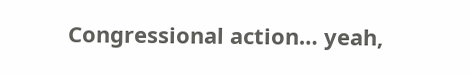Congressional action… yeah,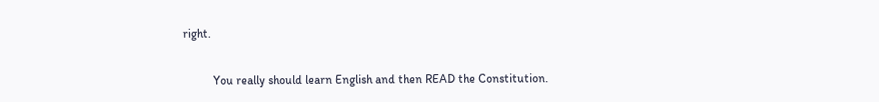right.

          You really should learn English and then READ the Constitution.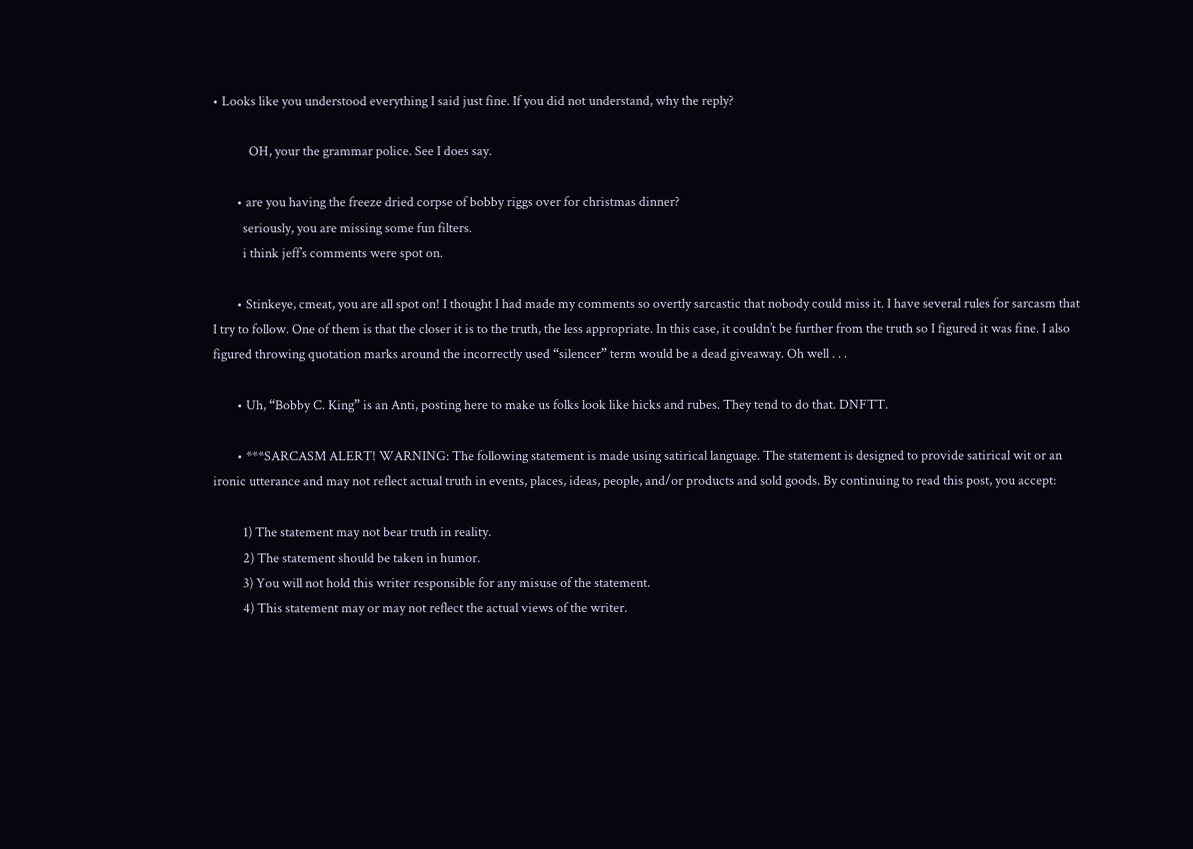• Looks like you understood everything I said just fine. If you did not understand, why the reply?

            OH, your the grammar police. See I does say.

        • are you having the freeze dried corpse of bobby riggs over for christmas dinner?
          seriously, you are missing some fun filters.
          i think jeff’s comments were spot on.

        • Stinkeye, cmeat, you are all spot on! I thought I had made my comments so overtly sarcastic that nobody could miss it. I have several rules for sarcasm that I try to follow. One of them is that the closer it is to the truth, the less appropriate. In this case, it couldn’t be further from the truth so I figured it was fine. I also figured throwing quotation marks around the incorrectly used “silencer” term would be a dead giveaway. Oh well . . .

        • Uh, “Bobby C. King” is an Anti, posting here to make us folks look like hicks and rubes. They tend to do that. DNFTT.

        • ***SARCASM ALERT! WARNING: The following statement is made using satirical language. The statement is designed to provide satirical wit or an ironic utterance and may not reflect actual truth in events, places, ideas, people, and/or products and sold goods. By continuing to read this post, you accept:

          1) The statement may not bear truth in reality.
          2) The statement should be taken in humor.
          3) You will not hold this writer responsible for any misuse of the statement.
          4) This statement may or may not reflect the actual views of the writer.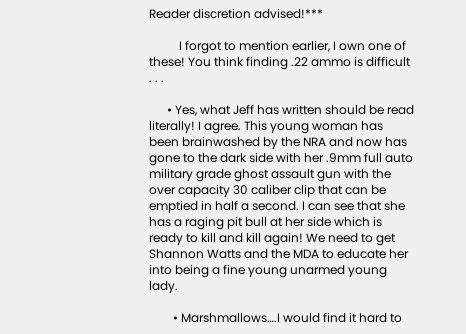Reader discretion advised!***

          I forgot to mention earlier, I own one of these! You think finding .22 ammo is difficult . . .

      • Yes, what Jeff has written should be read literally! I agree. This young woman has been brainwashed by the NRA and now has gone to the dark side with her .9mm full auto military grade ghost assault gun with the over capacity 30 caliber clip that can be emptied in half a second. I can see that she has a raging pit bull at her side which is ready to kill and kill again! We need to get Shannon Watts and the MDA to educate her into being a fine young unarmed young lady.

        • Marshmallows….I would find it hard to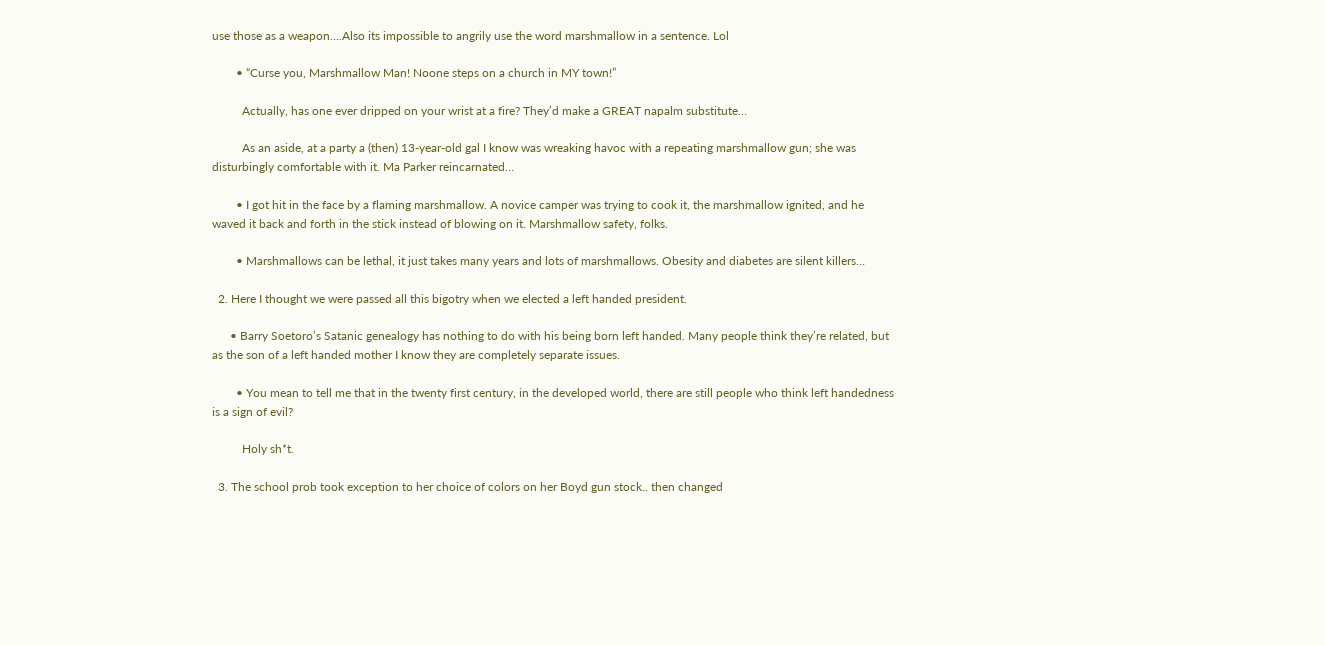use those as a weapon….Also its impossible to angrily use the word marshmallow in a sentence. Lol

        • “Curse you, Marshmallow Man! Noone steps on a church in MY town!”

          Actually, has one ever dripped on your wrist at a fire? They’d make a GREAT napalm substitute…

          As an aside, at a party a (then) 13-year-old gal I know was wreaking havoc with a repeating marshmallow gun; she was disturbingly comfortable with it. Ma Parker reincarnated…

        • I got hit in the face by a flaming marshmallow. A novice camper was trying to cook it, the marshmallow ignited, and he waved it back and forth in the stick instead of blowing on it. Marshmallow safety, folks.

        • Marshmallows can be lethal, it just takes many years and lots of marshmallows. Obesity and diabetes are silent killers…

  2. Here I thought we were passed all this bigotry when we elected a left handed president.

      • Barry Soetoro’s Satanic genealogy has nothing to do with his being born left handed. Many people think they’re related, but as the son of a left handed mother I know they are completely separate issues.

        • You mean to tell me that in the twenty first century, in the developed world, there are still people who think left handedness is a sign of evil?

          Holy sh*t.

  3. The school prob took exception to her choice of colors on her Boyd gun stock.. then changed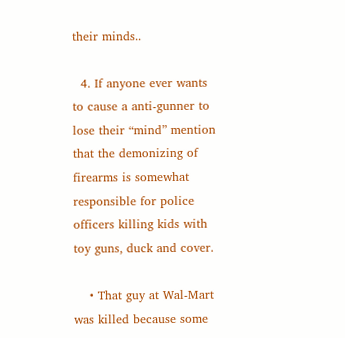their minds..

  4. If anyone ever wants to cause a anti-gunner to lose their “mind” mention that the demonizing of firearms is somewhat responsible for police officers killing kids with toy guns, duck and cover.

    • That guy at Wal-Mart was killed because some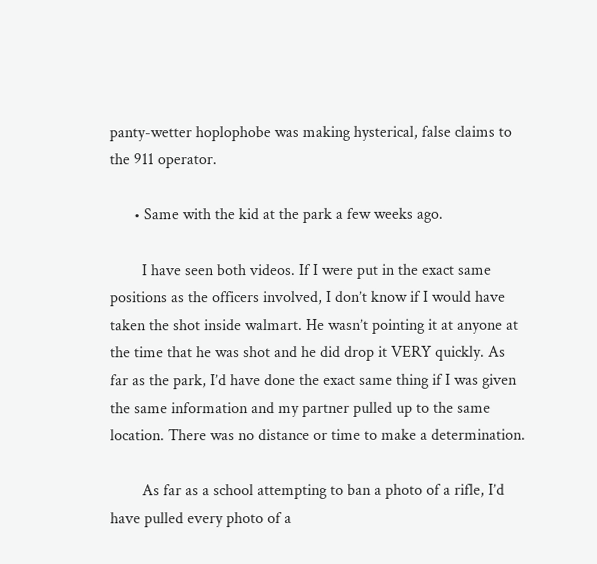panty-wetter hoplophobe was making hysterical, false claims to the 911 operator.

      • Same with the kid at the park a few weeks ago.

        I have seen both videos. If I were put in the exact same positions as the officers involved, I don’t know if I would have taken the shot inside walmart. He wasn’t pointing it at anyone at the time that he was shot and he did drop it VERY quickly. As far as the park, I’d have done the exact same thing if I was given the same information and my partner pulled up to the same location. There was no distance or time to make a determination.

        As far as a school attempting to ban a photo of a rifle, I’d have pulled every photo of a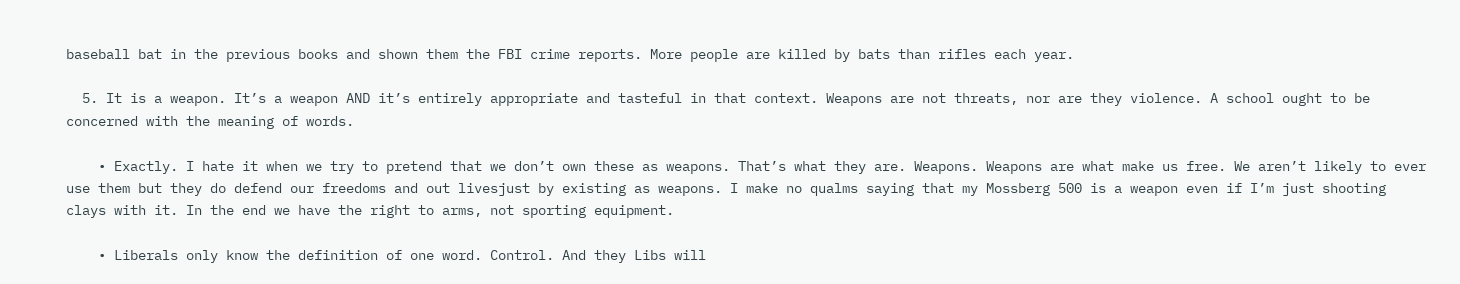baseball bat in the previous books and shown them the FBI crime reports. More people are killed by bats than rifles each year.

  5. It is a weapon. It’s a weapon AND it’s entirely appropriate and tasteful in that context. Weapons are not threats, nor are they violence. A school ought to be concerned with the meaning of words.

    • Exactly. I hate it when we try to pretend that we don’t own these as weapons. That’s what they are. Weapons. Weapons are what make us free. We aren’t likely to ever use them but they do defend our freedoms and out livesjust by existing as weapons. I make no qualms saying that my Mossberg 500 is a weapon even if I’m just shooting clays with it. In the end we have the right to arms, not sporting equipment.

    • Liberals only know the definition of one word. Control. And they Libs will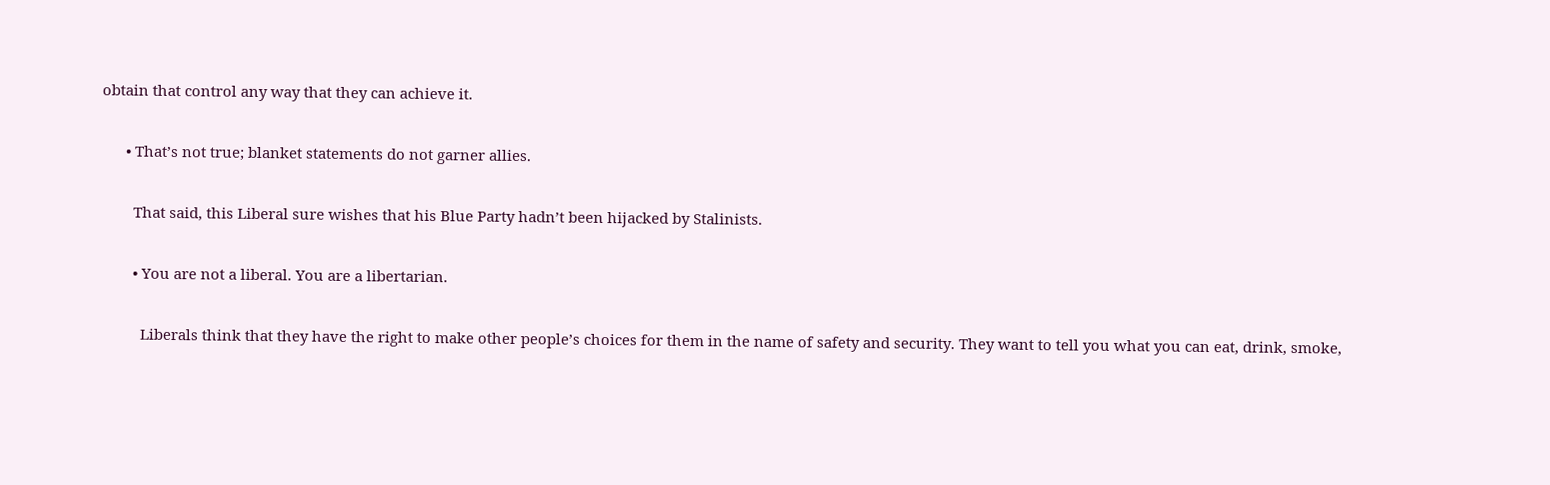obtain that control any way that they can achieve it.

      • That’s not true; blanket statements do not garner allies.

        That said, this Liberal sure wishes that his Blue Party hadn’t been hijacked by Stalinists.

        • You are not a liberal. You are a libertarian.

          Liberals think that they have the right to make other people’s choices for them in the name of safety and security. They want to tell you what you can eat, drink, smoke,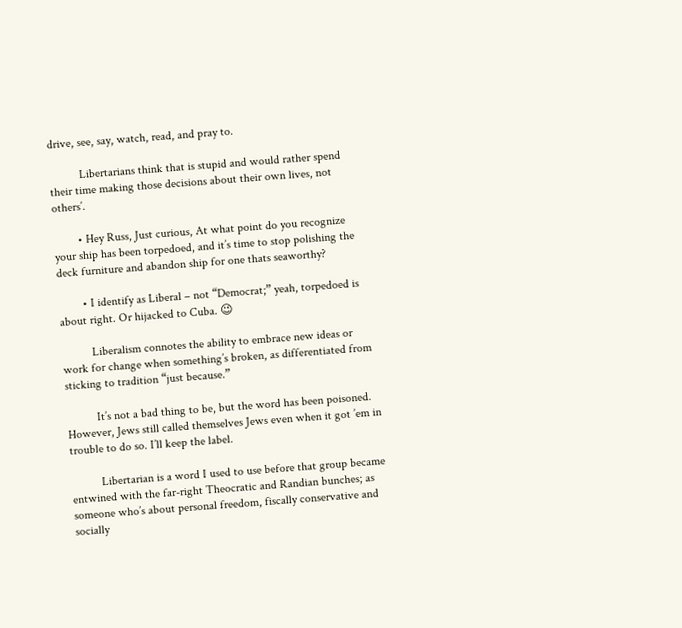drive, see, say, watch, read, and pray to.

          Libertarians think that is stupid and would rather spend their time making those decisions about their own lives, not others’.

        • Hey Russ, Just curious, At what point do you recognize your ship has been torpedoed, and it’s time to stop polishing the deck furniture and abandon ship for one thats seaworthy?

        • I identify as Liberal – not “Democrat;” yeah, torpedoed is about right. Or hijacked to Cuba. 😉

          Liberalism connotes the ability to embrace new ideas or work for change when something’s broken, as differentiated from sticking to tradition “just because.”

          It’s not a bad thing to be, but the word has been poisoned. However, Jews still called themselves Jews even when it got ’em in trouble to do so. I’ll keep the label.

          Libertarian is a word I used to use before that group became entwined with the far-right Theocratic and Randian bunches; as someone who’s about personal freedom, fiscally conservative and socially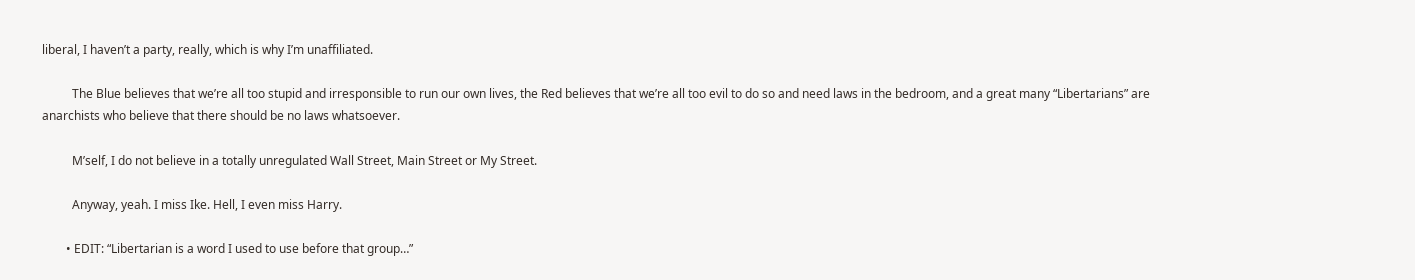liberal, I haven’t a party, really, which is why I’m unaffiliated.

          The Blue believes that we’re all too stupid and irresponsible to run our own lives, the Red believes that we’re all too evil to do so and need laws in the bedroom, and a great many “Libertarians” are anarchists who believe that there should be no laws whatsoever.

          M’self, I do not believe in a totally unregulated Wall Street, Main Street or My Street.

          Anyway, yeah. I miss Ike. Hell, I even miss Harry.

        • EDIT: “Libertarian is a word I used to use before that group…”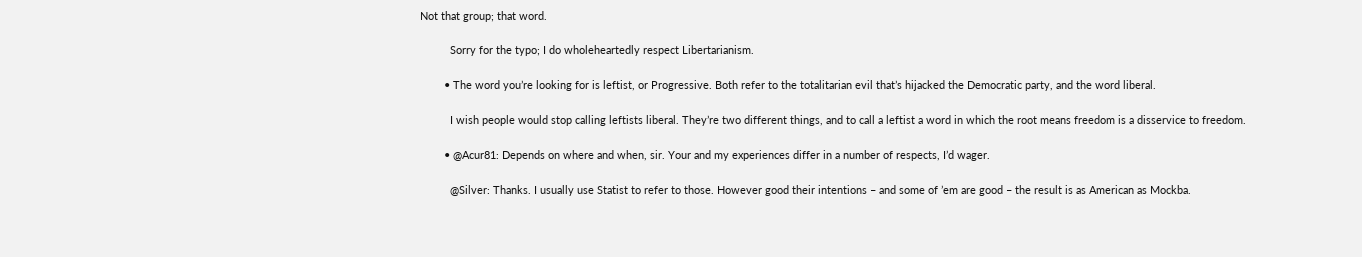Not that group; that word.

          Sorry for the typo; I do wholeheartedly respect Libertarianism.

        • The word you’re looking for is leftist, or Progressive. Both refer to the totalitarian evil that’s hijacked the Democratic party, and the word liberal.

          I wish people would stop calling leftists liberal. They’re two different things, and to call a leftist a word in which the root means freedom is a disservice to freedom.

        • @Acur81: Depends on where and when, sir. Your and my experiences differ in a number of respects, I’d wager.

          @Silver: Thanks. I usually use Statist to refer to those. However good their intentions – and some of ’em are good – the result is as American as Mockba.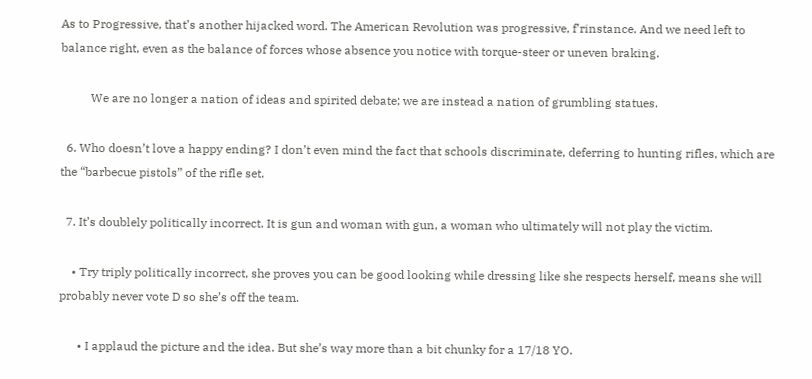As to Progressive, that’s another hijacked word. The American Revolution was progressive, f’rinstance. And we need left to balance right, even as the balance of forces whose absence you notice with torque-steer or uneven braking.

          We are no longer a nation of ideas and spirited debate; we are instead a nation of grumbling statues.

  6. Who doesn’t love a happy ending? I don’t even mind the fact that schools discriminate, deferring to hunting rifles, which are the “barbecue pistols” of the rifle set.

  7. It’s doublely politically incorrect. It is gun and woman with gun, a woman who ultimately will not play the victim.

    • Try triply politically incorrect, she proves you can be good looking while dressing like she respects herself, means she will probably never vote D so she’s off the team.

      • I applaud the picture and the idea. But she’s way more than a bit chunky for a 17/18 YO.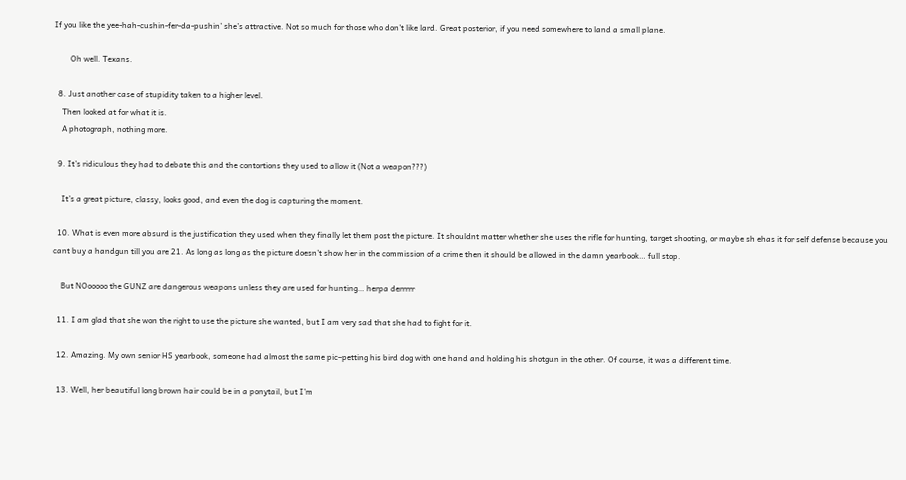If you like the yee-hah-cushin-fer-da-pushin’ she’s attractive. Not so much for those who don’t like lard. Great posterior, if you need somewhere to land a small plane.

        Oh well. Texans.

  8. Just another case of stupidity taken to a higher level.
    Then looked at for what it is.
    A photograph, nothing more.

  9. It’s ridiculous they had to debate this and the contortions they used to allow it (Not a weapon???)

    It’s a great picture, classy, looks good, and even the dog is capturing the moment.

  10. What is even more absurd is the justification they used when they finally let them post the picture. It shouldnt matter whether she uses the rifle for hunting, target shooting, or maybe sh ehas it for self defense because you cant buy a handgun till you are 21. As long as long as the picture doesn’t show her in the commission of a crime then it should be allowed in the damn yearbook… full stop.

    But NOooooo the GUNZ are dangerous weapons unless they are used for hunting… herpa derrrrr

  11. I am glad that she won the right to use the picture she wanted, but I am very sad that she had to fight for it.

  12. Amazing. My own senior HS yearbook, someone had almost the same pic–petting his bird dog with one hand and holding his shotgun in the other. Of course, it was a different time.

  13. Well, her beautiful long brown hair could be in a ponytail, but I’m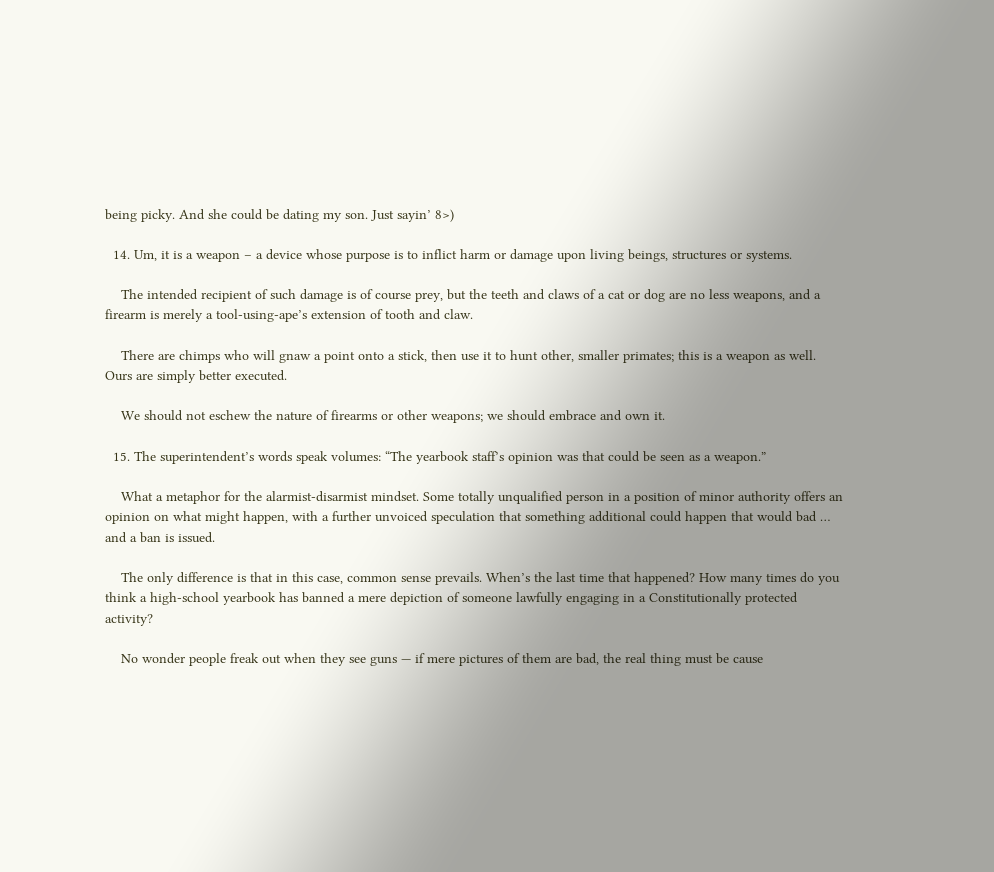being picky. And she could be dating my son. Just sayin’ 8>)

  14. Um, it is a weapon – a device whose purpose is to inflict harm or damage upon living beings, structures or systems.

    The intended recipient of such damage is of course prey, but the teeth and claws of a cat or dog are no less weapons, and a firearm is merely a tool-using-ape’s extension of tooth and claw.

    There are chimps who will gnaw a point onto a stick, then use it to hunt other, smaller primates; this is a weapon as well. Ours are simply better executed.

    We should not eschew the nature of firearms or other weapons; we should embrace and own it.

  15. The superintendent’s words speak volumes: “The yearbook staff’s opinion was that could be seen as a weapon.”

    What a metaphor for the alarmist-disarmist mindset. Some totally unqualified person in a position of minor authority offers an opinion on what might happen, with a further unvoiced speculation that something additional could happen that would bad … and a ban is issued.

    The only difference is that in this case, common sense prevails. When’s the last time that happened? How many times do you think a high-school yearbook has banned a mere depiction of someone lawfully engaging in a Constitutionally protected activity?

    No wonder people freak out when they see guns — if mere pictures of them are bad, the real thing must be cause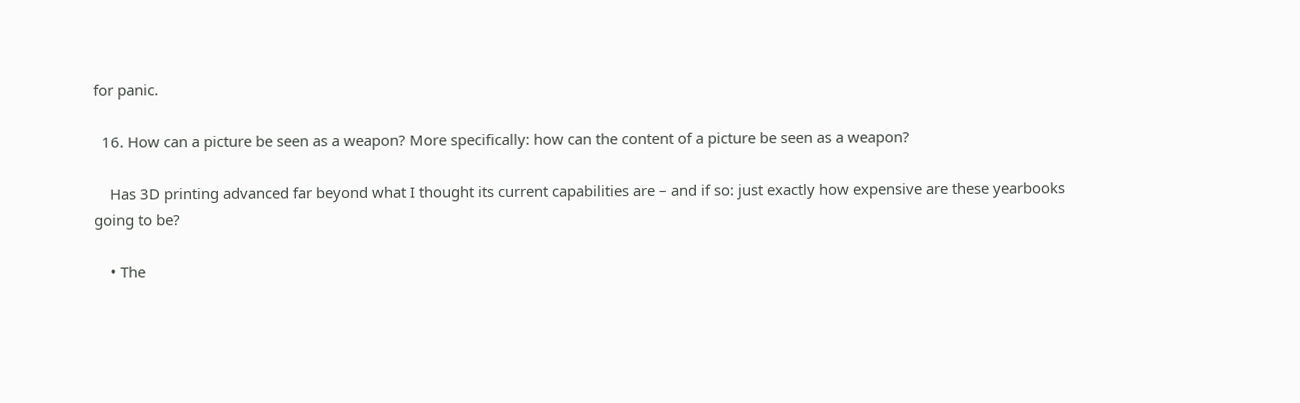for panic.

  16. How can a picture be seen as a weapon? More specifically: how can the content of a picture be seen as a weapon?

    Has 3D printing advanced far beyond what I thought its current capabilities are – and if so: just exactly how expensive are these yearbooks going to be?

    • The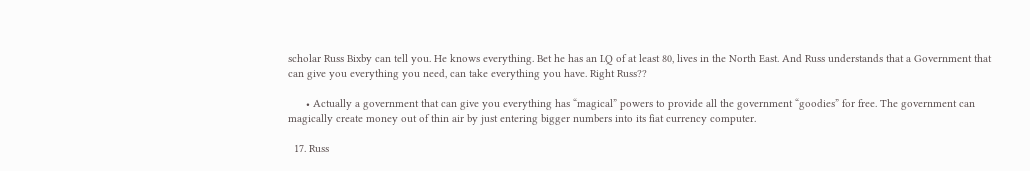scholar Russ Bixby can tell you. He knows everything. Bet he has an I.Q of at least 80, lives in the North East. And Russ understands that a Government that can give you everything you need, can take everything you have. Right Russ??

      • Actually a government that can give you everything has “magical” powers to provide all the government “goodies” for free. The government can magically create money out of thin air by just entering bigger numbers into its fiat currency computer.

  17. Russ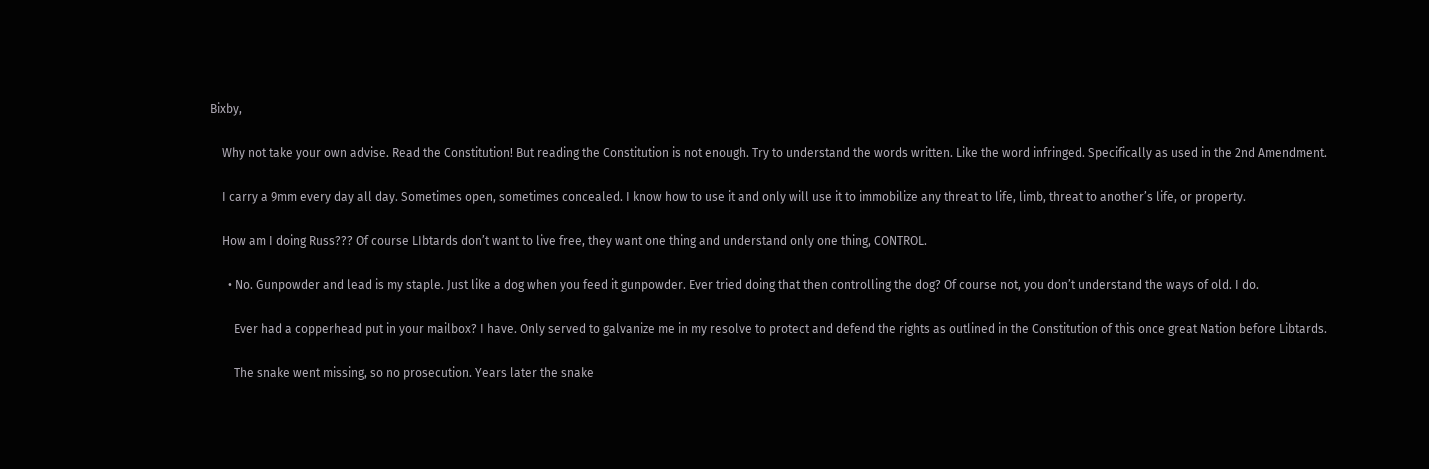Bixby,

    Why not take your own advise. Read the Constitution! But reading the Constitution is not enough. Try to understand the words written. Like the word infringed. Specifically as used in the 2nd Amendment.

    I carry a 9mm every day all day. Sometimes open, sometimes concealed. I know how to use it and only will use it to immobilize any threat to life, limb, threat to another’s life, or property.

    How am I doing Russ??? Of course LIbtards don’t want to live free, they want one thing and understand only one thing, CONTROL.

      • No. Gunpowder and lead is my staple. Just like a dog when you feed it gunpowder. Ever tried doing that then controlling the dog? Of course not, you don’t understand the ways of old. I do.

        Ever had a copperhead put in your mailbox? I have. Only served to galvanize me in my resolve to protect and defend the rights as outlined in the Constitution of this once great Nation before Libtards.

        The snake went missing, so no prosecution. Years later the snake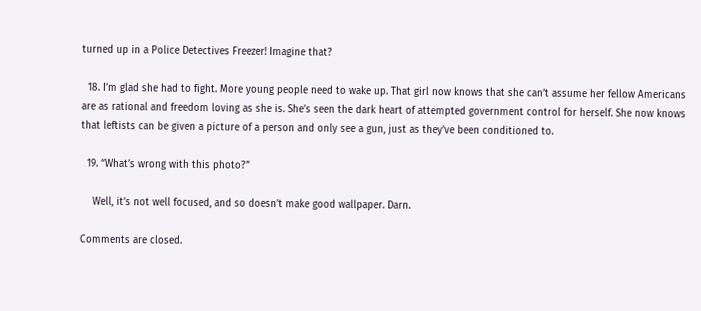turned up in a Police Detectives Freezer! Imagine that?

  18. I’m glad she had to fight. More young people need to wake up. That girl now knows that she can’t assume her fellow Americans are as rational and freedom loving as she is. She’s seen the dark heart of attempted government control for herself. She now knows that leftists can be given a picture of a person and only see a gun, just as they’ve been conditioned to.

  19. “What’s wrong with this photo?”

    Well, it’s not well focused, and so doesn’t make good wallpaper. Darn.

Comments are closed.